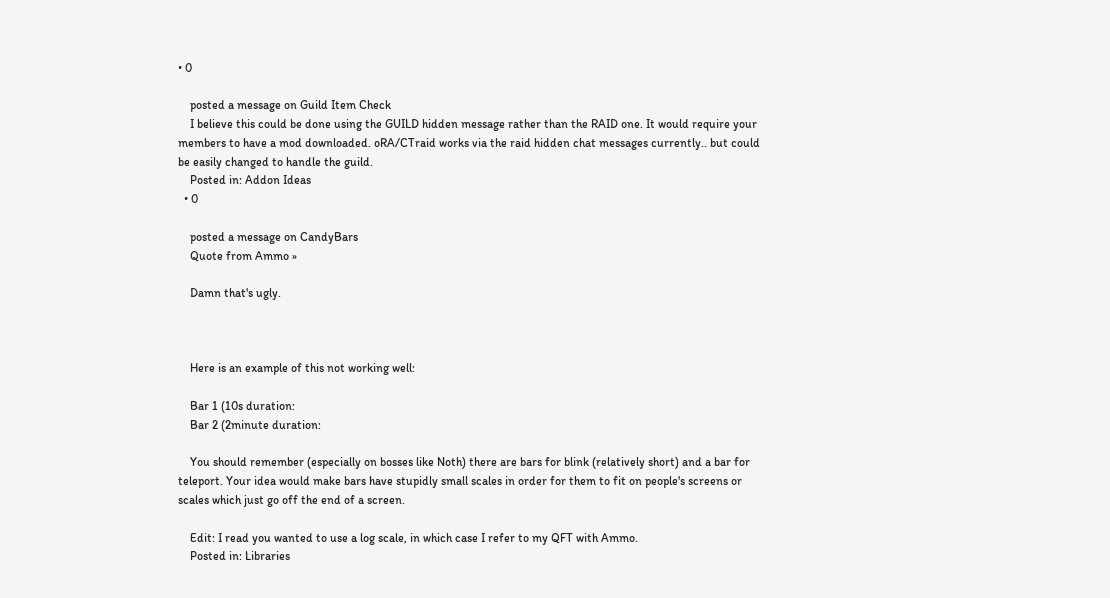• 0

    posted a message on Guild Item Check
    I believe this could be done using the GUILD hidden message rather than the RAID one. It would require your members to have a mod downloaded. oRA/CTraid works via the raid hidden chat messages currently.. but could be easily changed to handle the guild.
    Posted in: Addon Ideas
  • 0

    posted a message on CandyBars
    Quote from Ammo »

    Damn that's ugly.



    Here is an example of this not working well:

    Bar 1 (10s duration:
    Bar 2 (2minute duration:

    You should remember (especially on bosses like Noth) there are bars for blink (relatively short) and a bar for teleport. Your idea would make bars have stupidly small scales in order for them to fit on people's screens or scales which just go off the end of a screen.

    Edit: I read you wanted to use a log scale, in which case I refer to my QFT with Ammo.
    Posted in: Libraries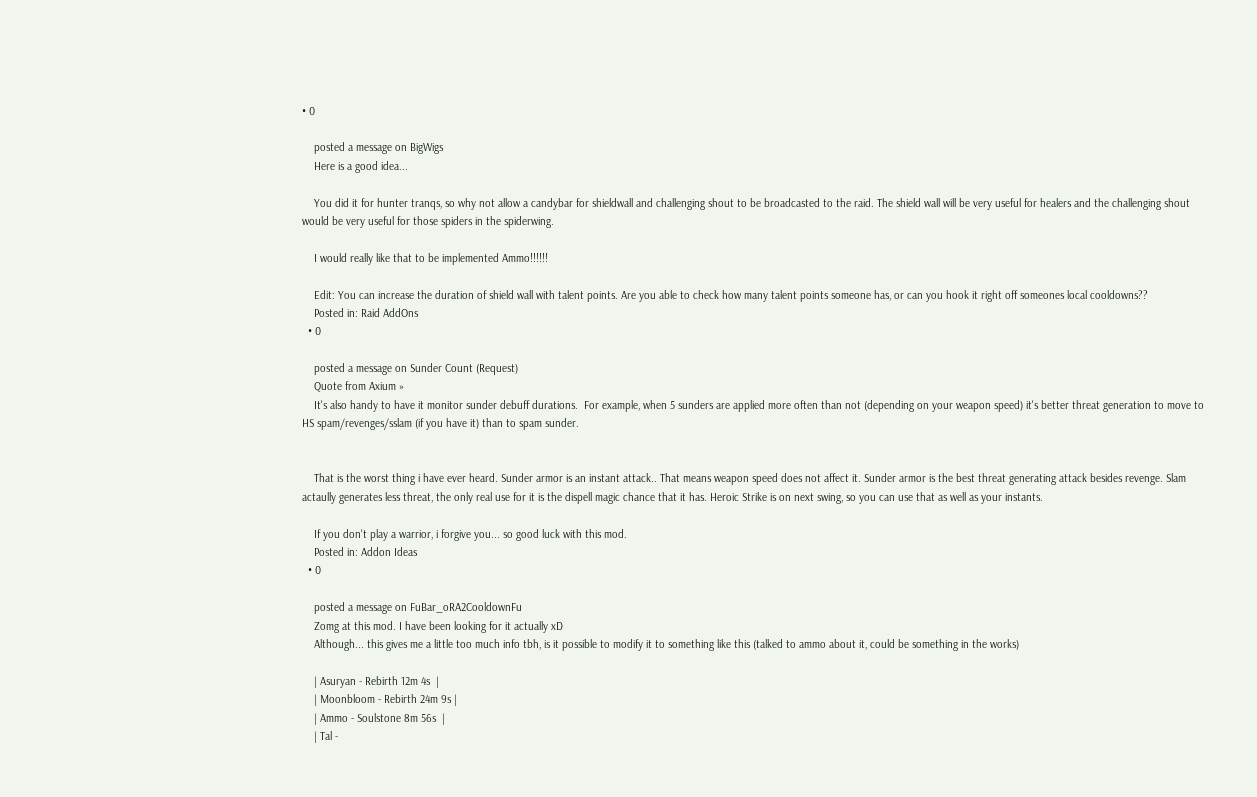• 0

    posted a message on BigWigs
    Here is a good idea...

    You did it for hunter tranqs, so why not allow a candybar for shieldwall and challenging shout to be broadcasted to the raid. The shield wall will be very useful for healers and the challenging shout would be very useful for those spiders in the spiderwing.

    I would really like that to be implemented Ammo!!!!!!

    Edit: You can increase the duration of shield wall with talent points. Are you able to check how many talent points someone has, or can you hook it right off someones local cooldowns??
    Posted in: Raid AddOns
  • 0

    posted a message on Sunder Count (Request)
    Quote from Axium »
    It's also handy to have it monitor sunder debuff durations.  For example, when 5 sunders are applied more often than not (depending on your weapon speed) it's better threat generation to move to HS spam/revenges/sslam (if you have it) than to spam sunder.


    That is the worst thing i have ever heard. Sunder armor is an instant attack.. That means weapon speed does not affect it. Sunder armor is the best threat generating attack besides revenge. Slam actaully generates less threat, the only real use for it is the dispell magic chance that it has. Heroic Strike is on next swing, so you can use that as well as your instants.

    If you don't play a warrior, i forgive you... so good luck with this mod.
    Posted in: Addon Ideas
  • 0

    posted a message on FuBar_oRA2CooldownFu
    Zomg at this mod. I have been looking for it actually xD
    Although... this gives me a little too much info tbh, is it possible to modify it to something like this (talked to ammo about it, could be something in the works)

    | Asuryan - Rebirth 12m 4s  |
    | Moonbloom - Rebirth 24m 9s |
    | Ammo - Soulstone 8m 56s  |
    | Tal -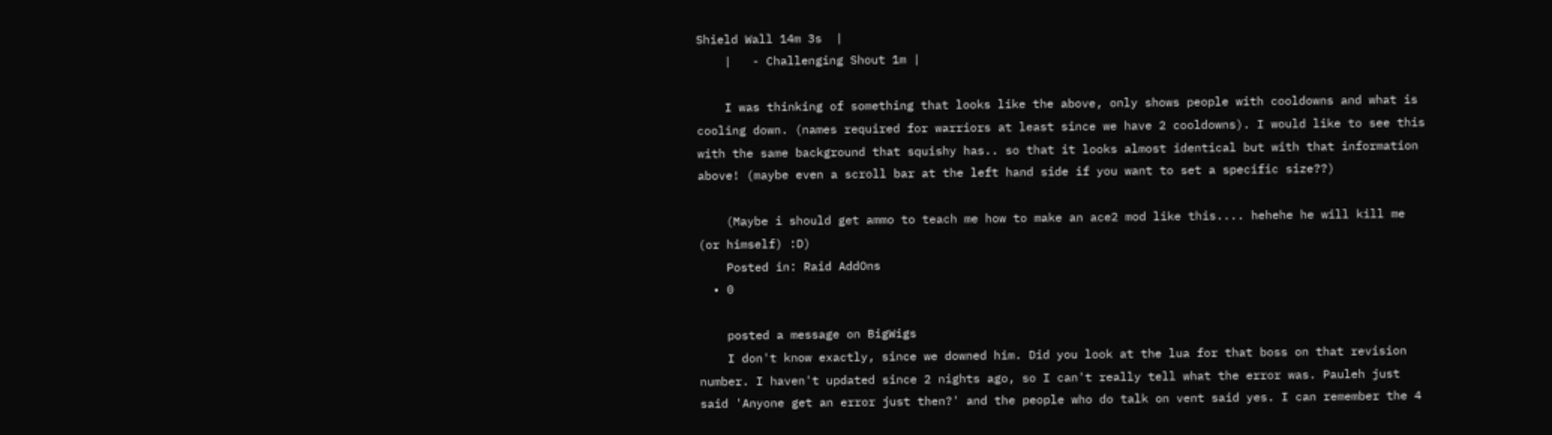Shield Wall 14m 3s  |
    |   - Challenging Shout 1m |

    I was thinking of something that looks like the above, only shows people with cooldowns and what is cooling down. (names required for warriors at least since we have 2 cooldowns). I would like to see this with the same background that squishy has.. so that it looks almost identical but with that information above! (maybe even a scroll bar at the left hand side if you want to set a specific size??)

    (Maybe i should get ammo to teach me how to make an ace2 mod like this.... hehehe he will kill me (or himself) :D)
    Posted in: Raid AddOns
  • 0

    posted a message on BigWigs
    I don't know exactly, since we downed him. Did you look at the lua for that boss on that revision number. I haven't updated since 2 nights ago, so I can't really tell what the error was. Pauleh just said 'Anyone get an error just then?' and the people who do talk on vent said yes. I can remember the 4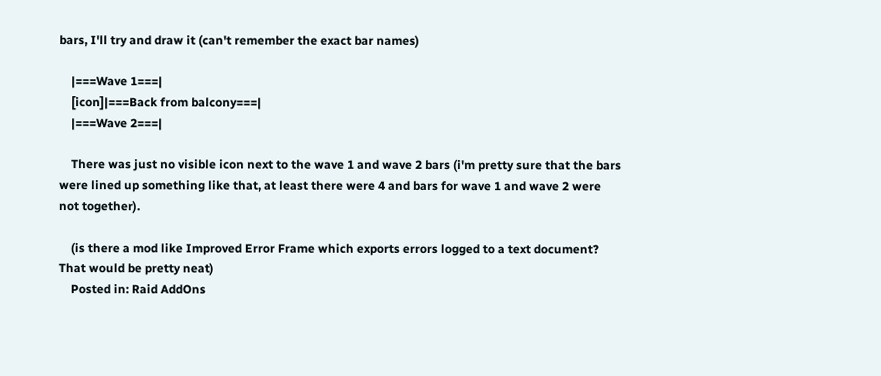bars, I'll try and draw it (can't remember the exact bar names)

    |===Wave 1===|
    [icon]|===Back from balcony===|
    |===Wave 2===|

    There was just no visible icon next to the wave 1 and wave 2 bars (i'm pretty sure that the bars were lined up something like that, at least there were 4 and bars for wave 1 and wave 2 were not together).

    (is there a mod like Improved Error Frame which exports errors logged to a text document? That would be pretty neat)
    Posted in: Raid AddOns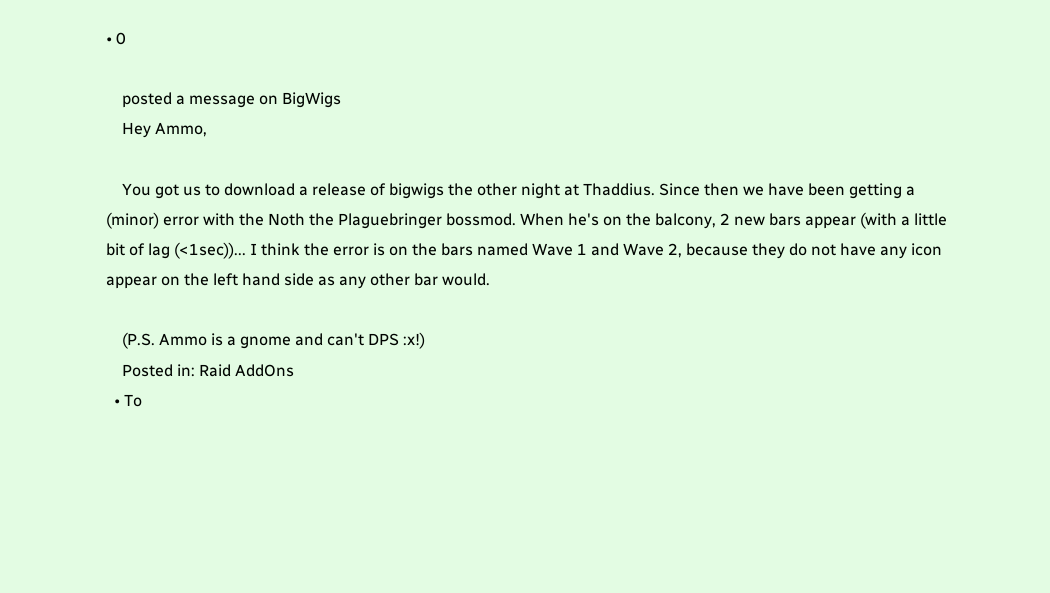• 0

    posted a message on BigWigs
    Hey Ammo,

    You got us to download a release of bigwigs the other night at Thaddius. Since then we have been getting a (minor) error with the Noth the Plaguebringer bossmod. When he's on the balcony, 2 new bars appear (with a little bit of lag (<1sec))... I think the error is on the bars named Wave 1 and Wave 2, because they do not have any icon appear on the left hand side as any other bar would.

    (P.S. Ammo is a gnome and can't DPS :x!)
    Posted in: Raid AddOns
  • To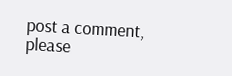post a comment, please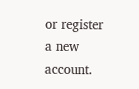or register a new account.